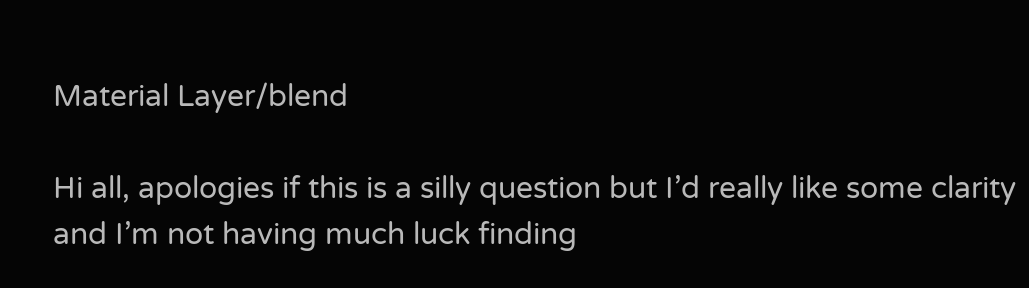Material Layer/blend

Hi all, apologies if this is a silly question but I’d really like some clarity and I’m not having much luck finding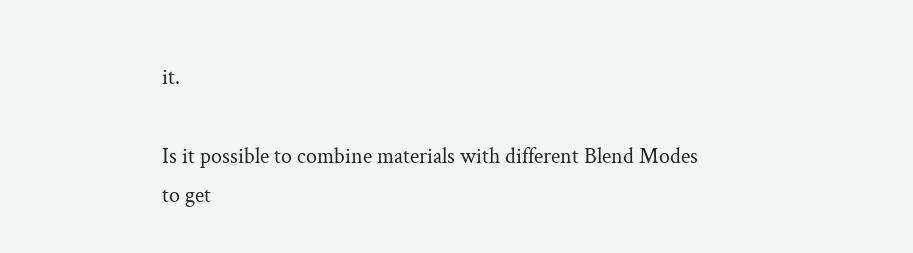it.

Is it possible to combine materials with different Blend Modes to get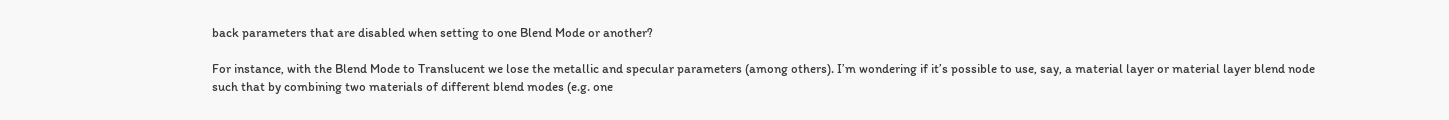back parameters that are disabled when setting to one Blend Mode or another?

For instance, with the Blend Mode to Translucent we lose the metallic and specular parameters (among others). I’m wondering if it’s possible to use, say, a material layer or material layer blend node such that by combining two materials of different blend modes (e.g. one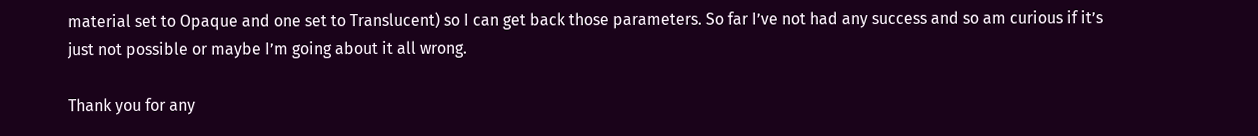material set to Opaque and one set to Translucent) so I can get back those parameters. So far I’ve not had any success and so am curious if it’s just not possible or maybe I’m going about it all wrong.

Thank you for any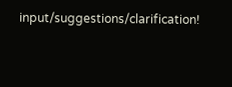input/suggestions/clarification!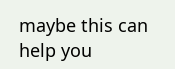maybe this can help you